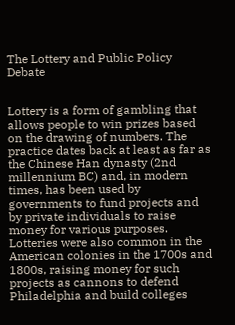The Lottery and Public Policy Debate


Lottery is a form of gambling that allows people to win prizes based on the drawing of numbers. The practice dates back at least as far as the Chinese Han dynasty (2nd millennium BC) and, in modern times, has been used by governments to fund projects and by private individuals to raise money for various purposes. Lotteries were also common in the American colonies in the 1700s and 1800s, raising money for such projects as cannons to defend Philadelphia and build colleges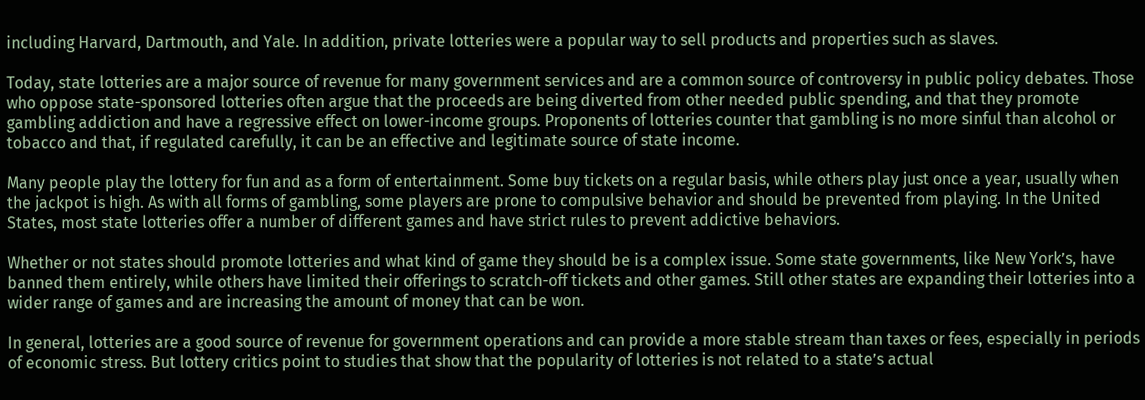including Harvard, Dartmouth, and Yale. In addition, private lotteries were a popular way to sell products and properties such as slaves.

Today, state lotteries are a major source of revenue for many government services and are a common source of controversy in public policy debates. Those who oppose state-sponsored lotteries often argue that the proceeds are being diverted from other needed public spending, and that they promote gambling addiction and have a regressive effect on lower-income groups. Proponents of lotteries counter that gambling is no more sinful than alcohol or tobacco and that, if regulated carefully, it can be an effective and legitimate source of state income.

Many people play the lottery for fun and as a form of entertainment. Some buy tickets on a regular basis, while others play just once a year, usually when the jackpot is high. As with all forms of gambling, some players are prone to compulsive behavior and should be prevented from playing. In the United States, most state lotteries offer a number of different games and have strict rules to prevent addictive behaviors.

Whether or not states should promote lotteries and what kind of game they should be is a complex issue. Some state governments, like New York’s, have banned them entirely, while others have limited their offerings to scratch-off tickets and other games. Still other states are expanding their lotteries into a wider range of games and are increasing the amount of money that can be won.

In general, lotteries are a good source of revenue for government operations and can provide a more stable stream than taxes or fees, especially in periods of economic stress. But lottery critics point to studies that show that the popularity of lotteries is not related to a state’s actual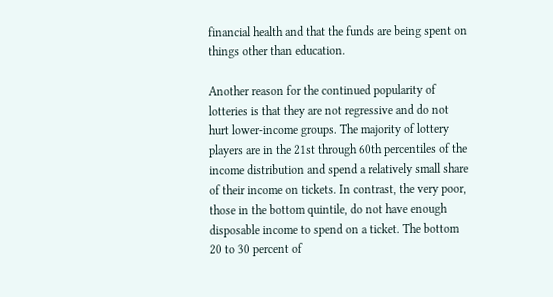financial health and that the funds are being spent on things other than education.

Another reason for the continued popularity of lotteries is that they are not regressive and do not hurt lower-income groups. The majority of lottery players are in the 21st through 60th percentiles of the income distribution and spend a relatively small share of their income on tickets. In contrast, the very poor, those in the bottom quintile, do not have enough disposable income to spend on a ticket. The bottom 20 to 30 percent of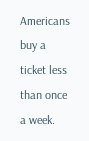Americans buy a ticket less than once a week.